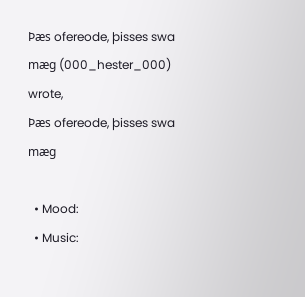Þæs ofereode, þisses swa mæg (000_hester_000) wrote,
Þæs ofereode, þisses swa mæg

  • Mood:
  • Music: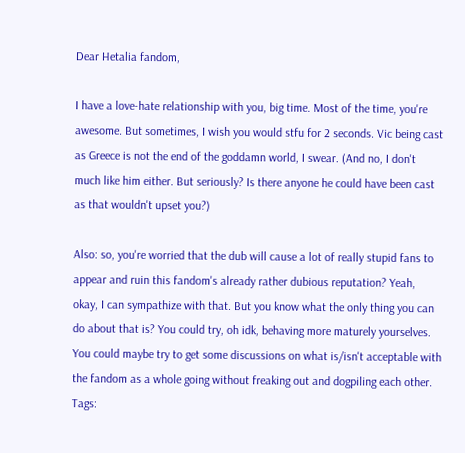Dear Hetalia fandom,

I have a love-hate relationship with you, big time. Most of the time, you're awesome. But sometimes, I wish you would stfu for 2 seconds. Vic being cast as Greece is not the end of the goddamn world, I swear. (And no, I don't much like him either. But seriously? Is there anyone he could have been cast as that wouldn't upset you?)

Also: so, you're worried that the dub will cause a lot of really stupid fans to appear and ruin this fandom's already rather dubious reputation? Yeah, okay, I can sympathize with that. But you know what the only thing you can do about that is? You could try, oh idk, behaving more maturely yourselves. You could maybe try to get some discussions on what is/isn't acceptable with the fandom as a whole going without freaking out and dogpiling each other.
Tags: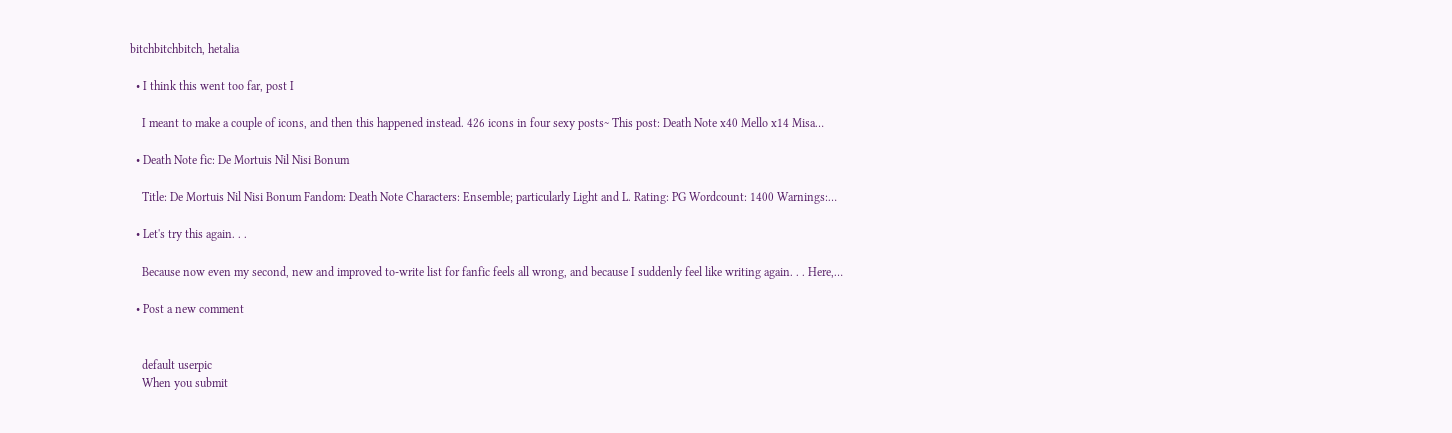bitchbitchbitch, hetalia

  • I think this went too far, post I

    I meant to make a couple of icons, and then this happened instead. 426 icons in four sexy posts~ This post: Death Note x40 Mello x14 Misa…

  • Death Note fic: De Mortuis Nil Nisi Bonum

    Title: De Mortuis Nil Nisi Bonum Fandom: Death Note Characters: Ensemble; particularly Light and L. Rating: PG Wordcount: 1400 Warnings:…

  • Let's try this again. . .

    Because now even my second, new and improved to-write list for fanfic feels all wrong, and because I suddenly feel like writing again. . . Here,…

  • Post a new comment


    default userpic
    When you submit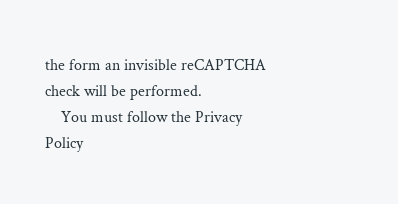the form an invisible reCAPTCHA check will be performed.
    You must follow the Privacy Policy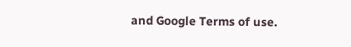and Google Terms of use.